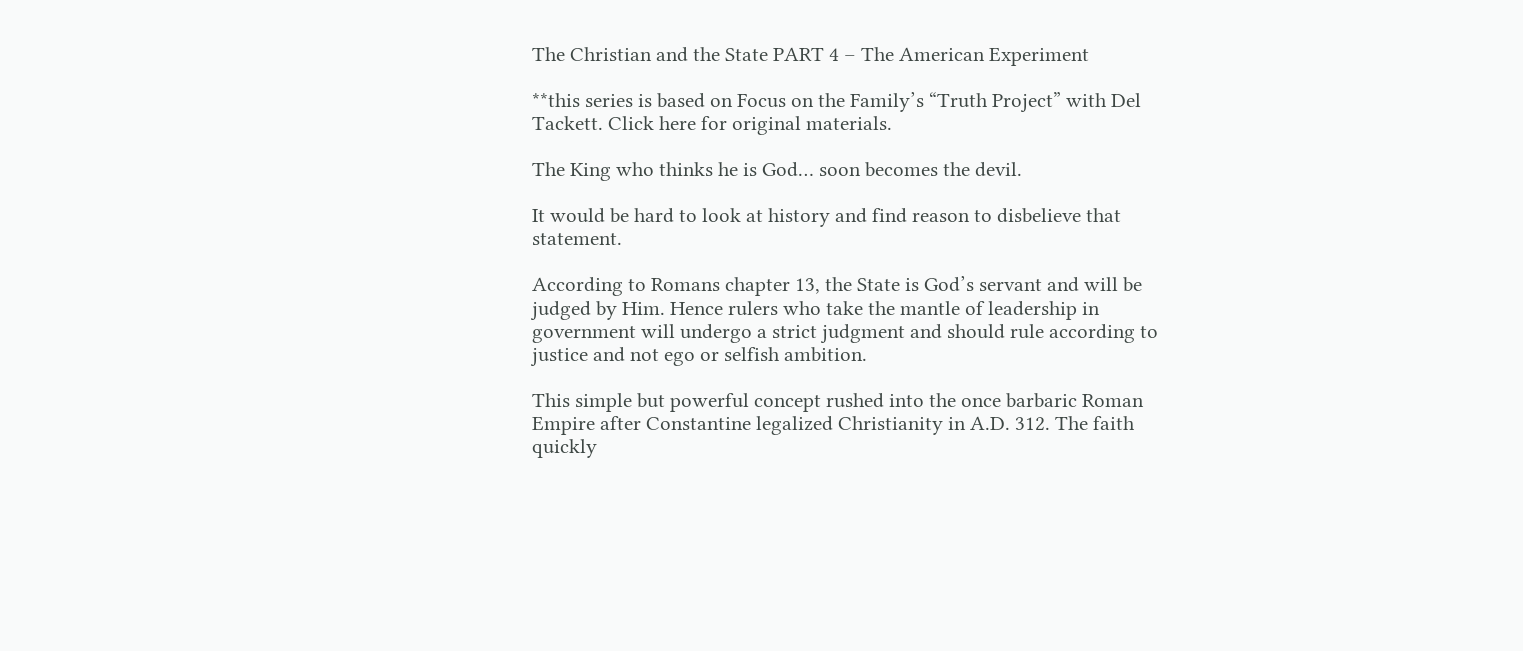The Christian and the State PART 4 – The American Experiment

**this series is based on Focus on the Family’s “Truth Project” with Del Tackett. Click here for original materials.

The King who thinks he is God… soon becomes the devil.

It would be hard to look at history and find reason to disbelieve that statement.

According to Romans chapter 13, the State is God’s servant and will be judged by Him. Hence rulers who take the mantle of leadership in government will undergo a strict judgment and should rule according to justice and not ego or selfish ambition.

This simple but powerful concept rushed into the once barbaric Roman Empire after Constantine legalized Christianity in A.D. 312. The faith quickly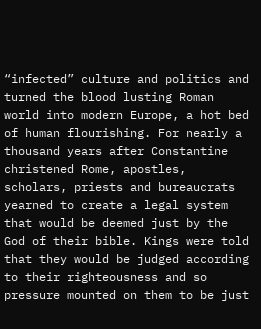“infected” culture and politics and turned the blood lusting Roman world into modern Europe, a hot bed of human flourishing. For nearly a thousand years after Constantine christened Rome, apostles, scholars, priests and bureaucrats yearned to create a legal system that would be deemed just by the God of their bible. Kings were told that they would be judged according to their righteousness and so pressure mounted on them to be just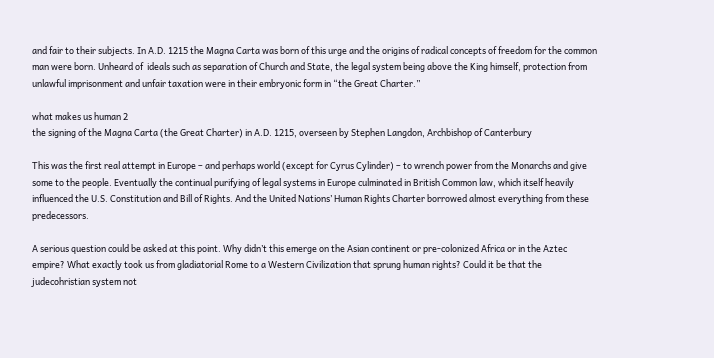and fair to their subjects. In A.D. 1215 the Magna Carta was born of this urge and the origins of radical concepts of freedom for the common man were born. Unheard of  ideals such as separation of Church and State, the legal system being above the King himself, protection from unlawful imprisonment and unfair taxation were in their embryonic form in “the Great Charter.”

what makes us human 2
the signing of the Magna Carta (the Great Charter) in A.D. 1215, overseen by Stephen Langdon, Archbishop of Canterbury

This was the first real attempt in Europe – and perhaps world (except for Cyrus Cylinder) – to wrench power from the Monarchs and give some to the people. Eventually the continual purifying of legal systems in Europe culminated in British Common law, which itself heavily influenced the U.S. Constitution and Bill of Rights. And the United Nations’ Human Rights Charter borrowed almost everything from these predecessors.

A serious question could be asked at this point. Why didn’t this emerge on the Asian continent or pre-colonized Africa or in the Aztec empire? What exactly took us from gladiatorial Rome to a Western Civilization that sprung human rights? Could it be that the judecohristian system not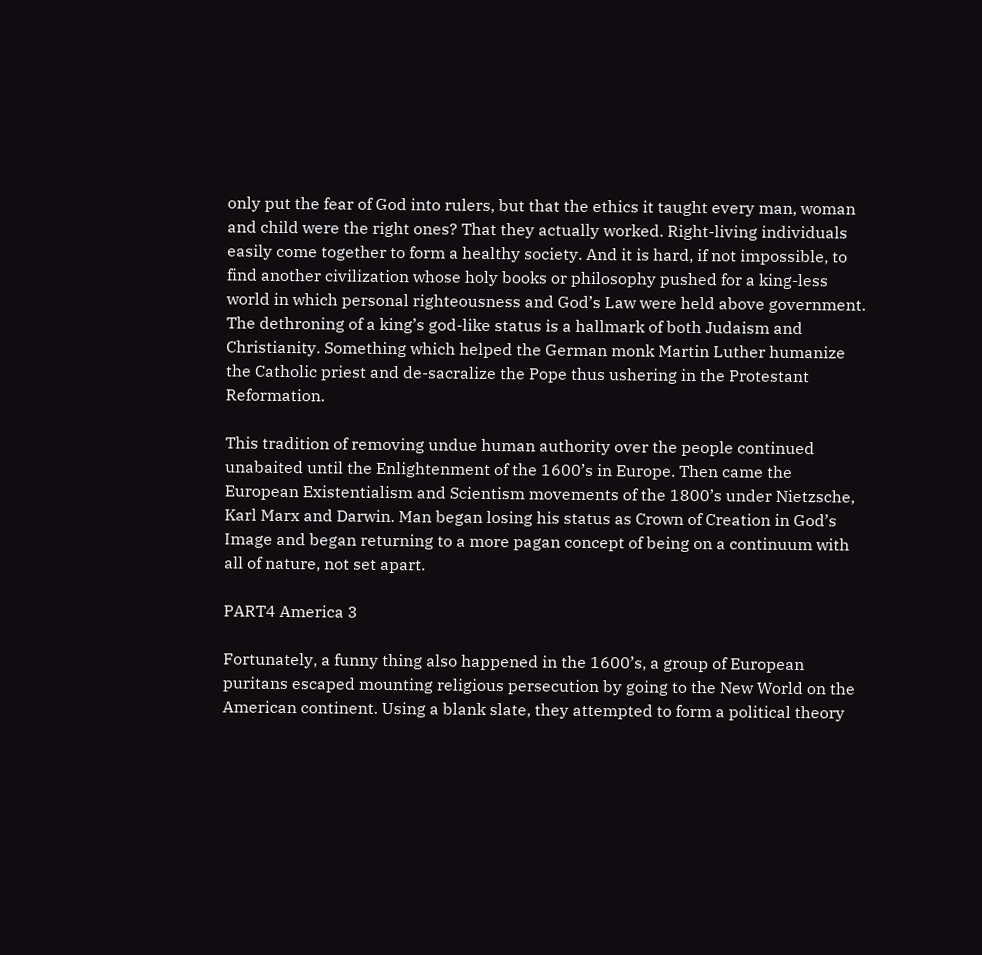only put the fear of God into rulers, but that the ethics it taught every man, woman and child were the right ones? That they actually worked. Right-living individuals easily come together to form a healthy society. And it is hard, if not impossible, to find another civilization whose holy books or philosophy pushed for a king-less world in which personal righteousness and God’s Law were held above government. The dethroning of a king’s god-like status is a hallmark of both Judaism and Christianity. Something which helped the German monk Martin Luther humanize the Catholic priest and de-sacralize the Pope thus ushering in the Protestant Reformation.

This tradition of removing undue human authority over the people continued unabaited until the Enlightenment of the 1600’s in Europe. Then came the European Existentialism and Scientism movements of the 1800’s under Nietzsche, Karl Marx and Darwin. Man began losing his status as Crown of Creation in God’s Image and began returning to a more pagan concept of being on a continuum with all of nature, not set apart.

PART4 America 3

Fortunately, a funny thing also happened in the 1600’s, a group of European puritans escaped mounting religious persecution by going to the New World on the American continent. Using a blank slate, they attempted to form a political theory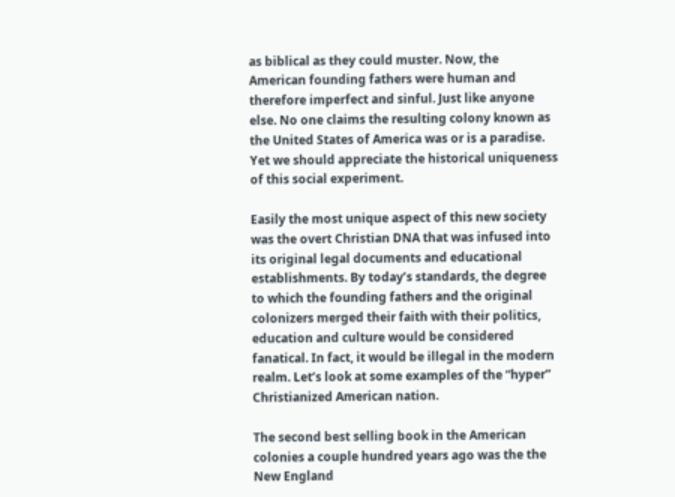as biblical as they could muster. Now, the American founding fathers were human and therefore imperfect and sinful. Just like anyone else. No one claims the resulting colony known as the United States of America was or is a paradise. Yet we should appreciate the historical uniqueness of this social experiment.

Easily the most unique aspect of this new society was the overt Christian DNA that was infused into its original legal documents and educational establishments. By today’s standards, the degree to which the founding fathers and the original colonizers merged their faith with their politics, education and culture would be considered fanatical. In fact, it would be illegal in the modern realm. Let’s look at some examples of the “hyper” Christianized American nation.

The second best selling book in the American colonies a couple hundred years ago was the the New England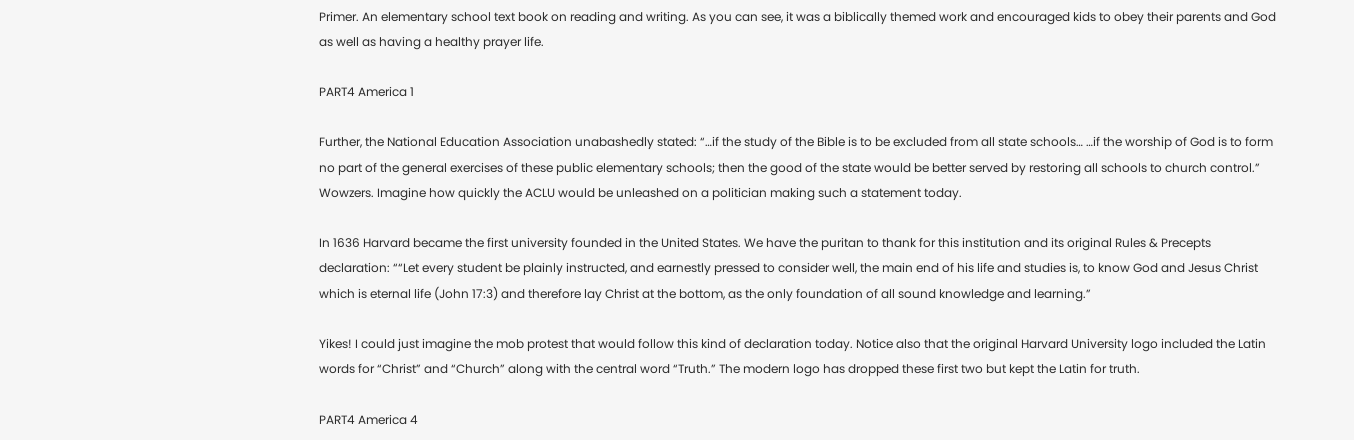Primer. An elementary school text book on reading and writing. As you can see, it was a biblically themed work and encouraged kids to obey their parents and God as well as having a healthy prayer life.

PART4 America 1

Further, the National Education Association unabashedly stated: “…if the study of the Bible is to be excluded from all state schools… …if the worship of God is to form no part of the general exercises of these public elementary schools; then the good of the state would be better served by restoring all schools to church control.” Wowzers. Imagine how quickly the ACLU would be unleashed on a politician making such a statement today.

In 1636 Harvard became the first university founded in the United States. We have the puritan to thank for this institution and its original Rules & Precepts declaration: ““Let every student be plainly instructed, and earnestly pressed to consider well, the main end of his life and studies is, to know God and Jesus Christ which is eternal life (John 17:3) and therefore lay Christ at the bottom, as the only foundation of all sound knowledge and learning.”

Yikes! I could just imagine the mob protest that would follow this kind of declaration today. Notice also that the original Harvard University logo included the Latin words for “Christ” and “Church” along with the central word “Truth.” The modern logo has dropped these first two but kept the Latin for truth.

PART4 America 4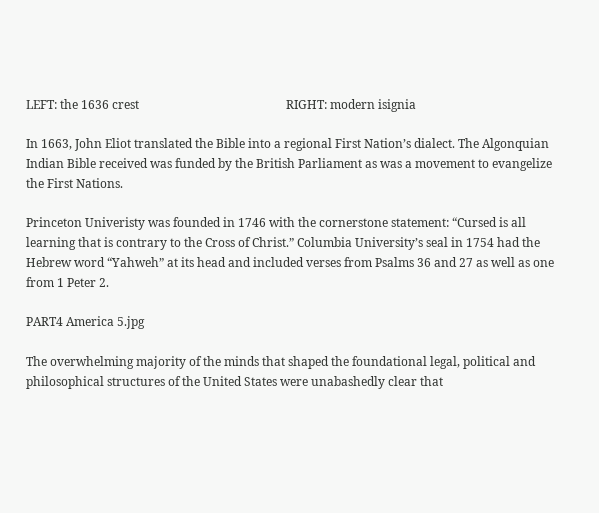LEFT: the 1636 crest                                                 RIGHT: modern isignia

In 1663, John Eliot translated the Bible into a regional First Nation’s dialect. The Algonquian Indian Bible received was funded by the British Parliament as was a movement to evangelize the First Nations.

Princeton Univeristy was founded in 1746 with the cornerstone statement: “Cursed is all learning that is contrary to the Cross of Christ.” Columbia University’s seal in 1754 had the Hebrew word “Yahweh” at its head and included verses from Psalms 36 and 27 as well as one from 1 Peter 2.

PART4 America 5.jpg

The overwhelming majority of the minds that shaped the foundational legal, political and philosophical structures of the United States were unabashedly clear that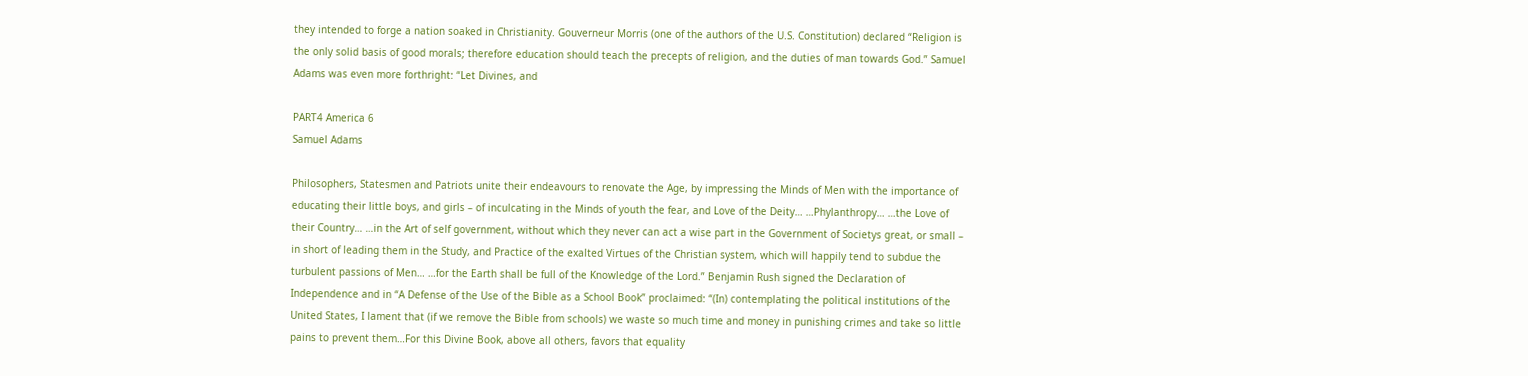they intended to forge a nation soaked in Christianity. Gouverneur Morris (one of the authors of the U.S. Constitution) declared “Religion is the only solid basis of good morals; therefore education should teach the precepts of religion, and the duties of man towards God.” Samuel Adams was even more forthright: “Let Divines, and

PART4 America 6
Samuel Adams

Philosophers, Statesmen and Patriots unite their endeavours to renovate the Age, by impressing the Minds of Men with the importance of educating their little boys, and girls – of inculcating in the Minds of youth the fear, and Love of the Deity… …Phylanthropy… …the Love of their Country… …in the Art of self government, without which they never can act a wise part in the Government of Societys great, or small – in short of leading them in the Study, and Practice of the exalted Virtues of the Christian system, which will happily tend to subdue the turbulent passions of Men… …for the Earth shall be full of the Knowledge of the Lord.” Benjamin Rush signed the Declaration of Independence and in “A Defense of the Use of the Bible as a School Book” proclaimed: “(In) contemplating the political institutions of the United States, I lament that (if we remove the Bible from schools) we waste so much time and money in punishing crimes and take so little pains to prevent them…For this Divine Book, above all others, favors that equality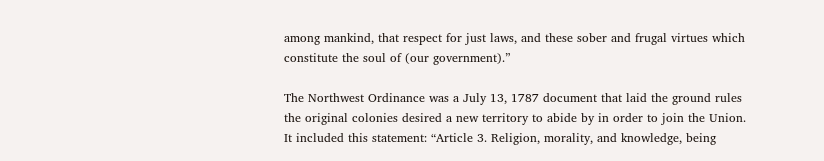among mankind, that respect for just laws, and these sober and frugal virtues which constitute the soul of (our government).”

The Northwest Ordinance was a July 13, 1787 document that laid the ground rules the original colonies desired a new territory to abide by in order to join the Union. It included this statement: “Article 3. Religion, morality, and knowledge, being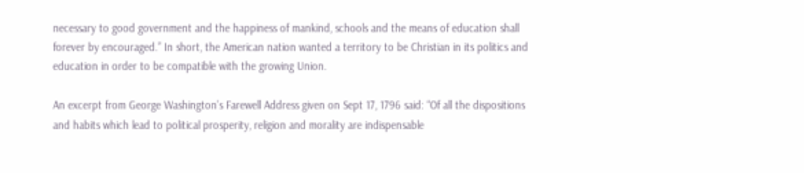necessary to good government and the happiness of mankind, schools and the means of education shall forever by encouraged.” In short, the American nation wanted a territory to be Christian in its politics and education in order to be compatible with the growing Union.

An excerpt from George Washington’s Farewell Address given on Sept 17, 1796 said: “Of all the dispositions and habits which lead to political prosperity, religion and morality are indispensable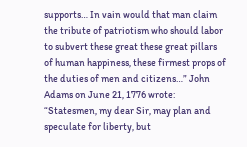supports… In vain would that man claim the tribute of patriotism who should labor to subvert these great these great pillars of human happiness, these firmest props of the duties of men and citizens…” John Adams on June 21, 1776 wrote: “Statesmen, my dear Sir, may plan and speculate for liberty, but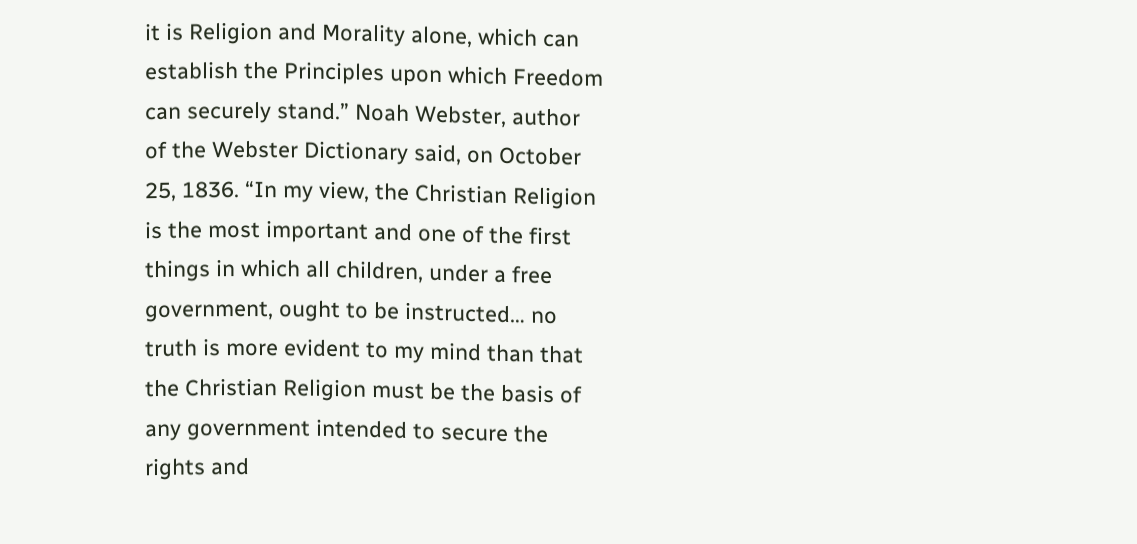it is Religion and Morality alone, which can establish the Principles upon which Freedom can securely stand.” Noah Webster, author of the Webster Dictionary said, on October 25, 1836. “In my view, the Christian Religion is the most important and one of the first things in which all children, under a free government, ought to be instructed… no truth is more evident to my mind than that the Christian Religion must be the basis of any government intended to secure the rights and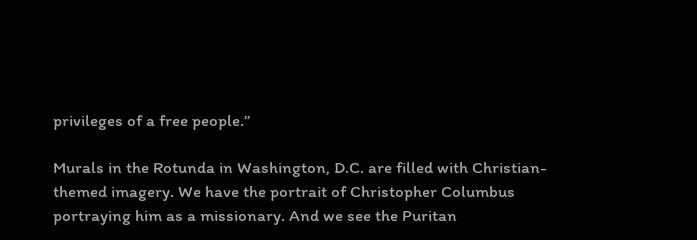privileges of a free people.”

Murals in the Rotunda in Washington, D.C. are filled with Christian-themed imagery. We have the portrait of Christopher Columbus portraying him as a missionary. And we see the Puritan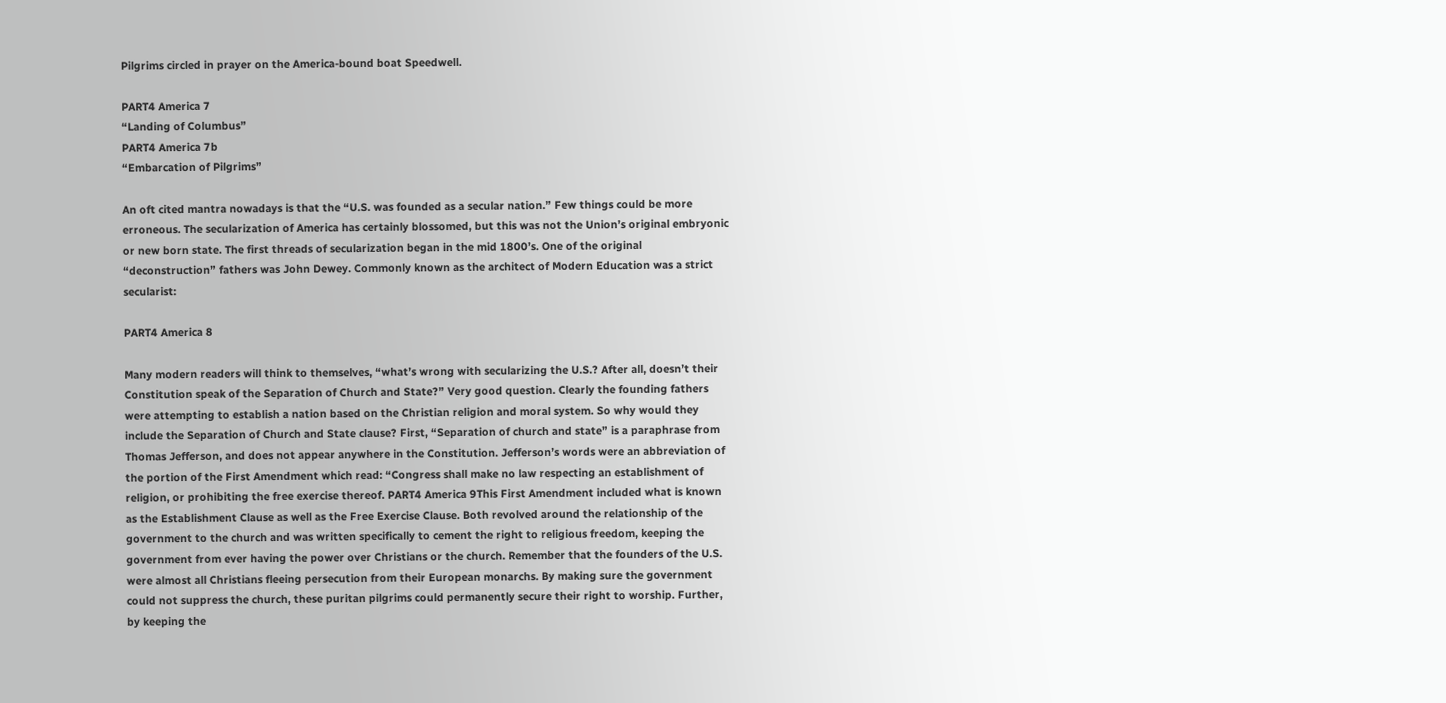Pilgrims circled in prayer on the America-bound boat Speedwell.

PART4 America 7
“Landing of Columbus”
PART4 America 7b
“Embarcation of Pilgrims”

An oft cited mantra nowadays is that the “U.S. was founded as a secular nation.” Few things could be more erroneous. The secularization of America has certainly blossomed, but this was not the Union’s original embryonic or new born state. The first threads of secularization began in the mid 1800’s. One of the original “deconstruction” fathers was John Dewey. Commonly known as the architect of Modern Education was a strict secularist:

PART4 America 8

Many modern readers will think to themselves, “what’s wrong with secularizing the U.S.? After all, doesn’t their Constitution speak of the Separation of Church and State?” Very good question. Clearly the founding fathers were attempting to establish a nation based on the Christian religion and moral system. So why would they include the Separation of Church and State clause? First, “Separation of church and state” is a paraphrase from Thomas Jefferson, and does not appear anywhere in the Constitution. Jefferson’s words were an abbreviation of the portion of the First Amendment which read: “Congress shall make no law respecting an establishment of religion, or prohibiting the free exercise thereof. PART4 America 9This First Amendment included what is known as the Establishment Clause as well as the Free Exercise Clause. Both revolved around the relationship of the government to the church and was written specifically to cement the right to religious freedom, keeping the government from ever having the power over Christians or the church. Remember that the founders of the U.S. were almost all Christians fleeing persecution from their European monarchs. By making sure the government could not suppress the church, these puritan pilgrims could permanently secure their right to worship. Further, by keeping the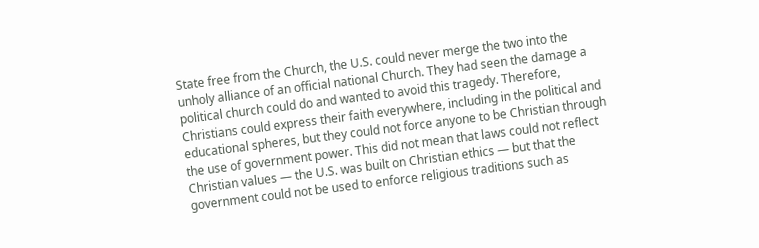State free from the Church, the U.S. could never merge the two into the unholy alliance of an official national Church. They had seen the damage a political church could do and wanted to avoid this tragedy. Therefore, Christians could express their faith everywhere, including in the political and educational spheres, but they could not force anyone to be Christian through the use of government power. This did not mean that laws could not reflect Christian values — the U.S. was built on Christian ethics — but that the government could not be used to enforce religious traditions such as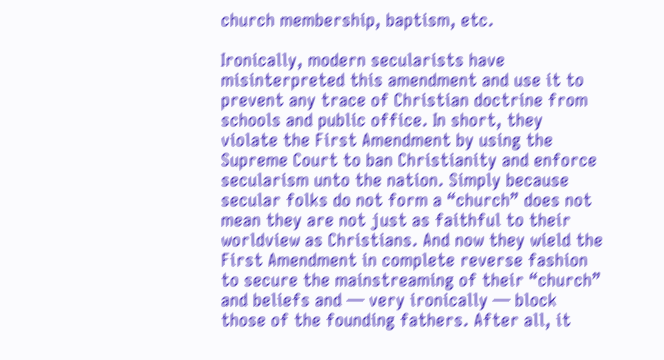church membership, baptism, etc.

Ironically, modern secularists have misinterpreted this amendment and use it to prevent any trace of Christian doctrine from schools and public office. In short, they violate the First Amendment by using the Supreme Court to ban Christianity and enforce secularism unto the nation. Simply because secular folks do not form a “church” does not mean they are not just as faithful to their worldview as Christians. And now they wield the First Amendment in complete reverse fashion to secure the mainstreaming of their “church” and beliefs and — very ironically — block those of the founding fathers. After all, it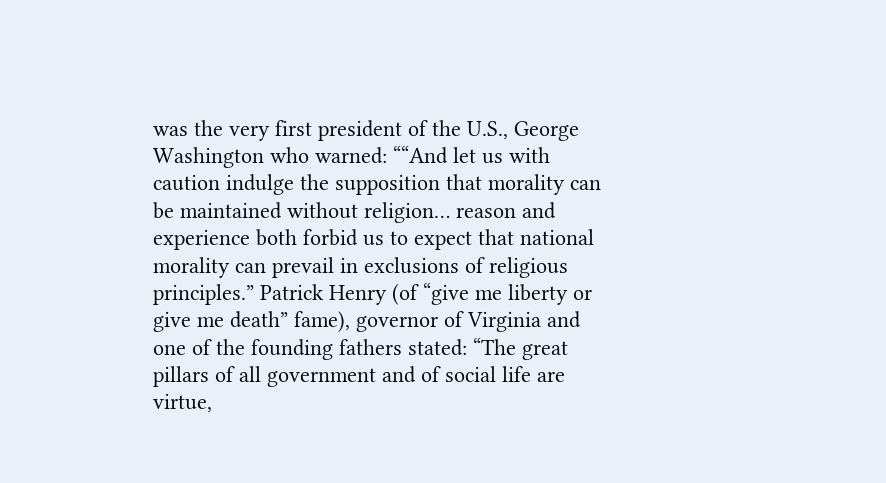was the very first president of the U.S., George Washington who warned: ““And let us with caution indulge the supposition that morality can be maintained without religion… reason and experience both forbid us to expect that national morality can prevail in exclusions of religious principles.” Patrick Henry (of “give me liberty or give me death” fame), governor of Virginia and one of the founding fathers stated: “The great pillars of all government and of social life are virtue,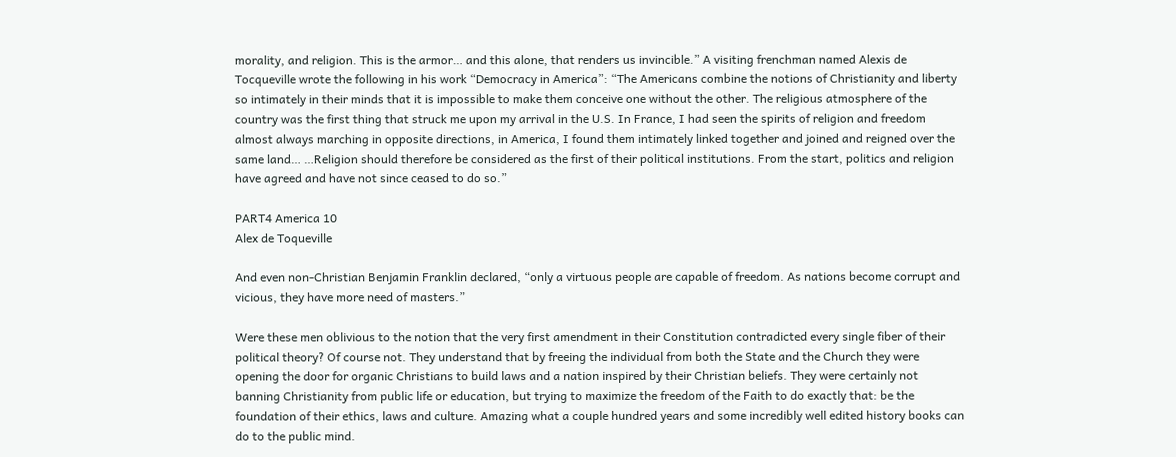morality, and religion. This is the armor… and this alone, that renders us invincible.” A visiting frenchman named Alexis de Tocqueville wrote the following in his work “Democracy in America”: “The Americans combine the notions of Christianity and liberty so intimately in their minds that it is impossible to make them conceive one without the other. The religious atmosphere of the country was the first thing that struck me upon my arrival in the U.S. In France, I had seen the spirits of religion and freedom almost always marching in opposite directions, in America, I found them intimately linked together and joined and reigned over the same land… …Religion should therefore be considered as the first of their political institutions. From the start, politics and religion have agreed and have not since ceased to do so.”

PART4 America 10
Alex de Toqueville

And even non-Christian Benjamin Franklin declared, “only a virtuous people are capable of freedom. As nations become corrupt and vicious, they have more need of masters.”

Were these men oblivious to the notion that the very first amendment in their Constitution contradicted every single fiber of their political theory? Of course not. They understand that by freeing the individual from both the State and the Church they were opening the door for organic Christians to build laws and a nation inspired by their Christian beliefs. They were certainly not banning Christianity from public life or education, but trying to maximize the freedom of the Faith to do exactly that: be the foundation of their ethics, laws and culture. Amazing what a couple hundred years and some incredibly well edited history books can do to the public mind.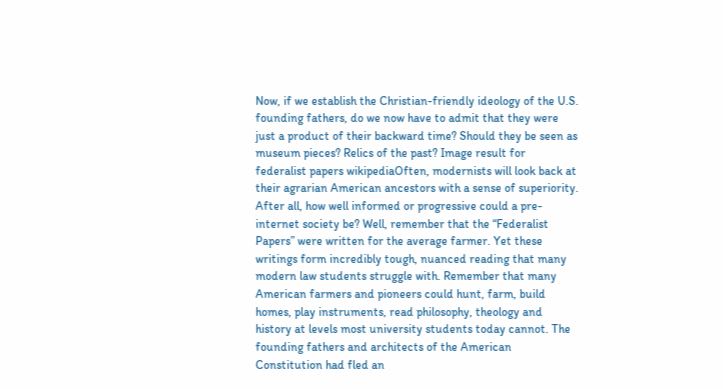Now, if we establish the Christian-friendly ideology of the U.S. founding fathers, do we now have to admit that they were just a product of their backward time? Should they be seen as museum pieces? Relics of the past? Image result for federalist papers wikipediaOften, modernists will look back at their agrarian American ancestors with a sense of superiority. After all, how well informed or progressive could a pre-internet society be? Well, remember that the “Federalist Papers” were written for the average farmer. Yet these writings form incredibly tough, nuanced reading that many modern law students struggle with. Remember that many American farmers and pioneers could hunt, farm, build homes, play instruments, read philosophy, theology and history at levels most university students today cannot. The founding fathers and architects of the American Constitution had fled an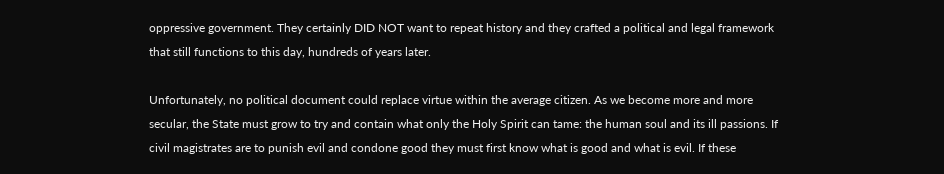oppressive government. They certainly DID NOT want to repeat history and they crafted a political and legal framework that still functions to this day, hundreds of years later.

Unfortunately, no political document could replace virtue within the average citizen. As we become more and more secular, the State must grow to try and contain what only the Holy Spirit can tame: the human soul and its ill passions. If civil magistrates are to punish evil and condone good they must first know what is good and what is evil. If these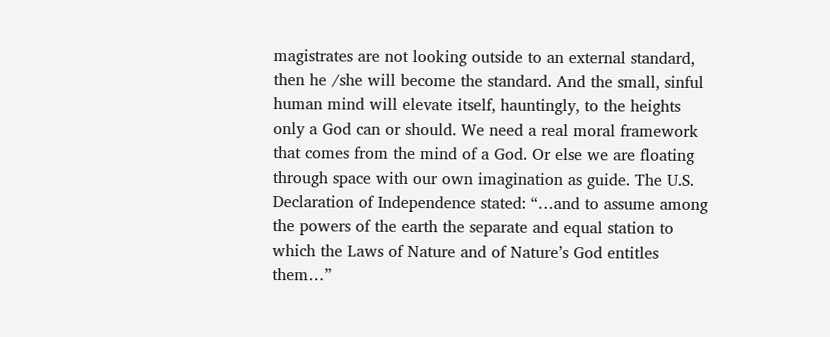magistrates are not looking outside to an external standard, then he /she will become the standard. And the small, sinful human mind will elevate itself, hauntingly, to the heights only a God can or should. We need a real moral framework that comes from the mind of a God. Or else we are floating through space with our own imagination as guide. The U.S. Declaration of Independence stated: “…and to assume among the powers of the earth the separate and equal station to which the Laws of Nature and of Nature’s God entitles them…”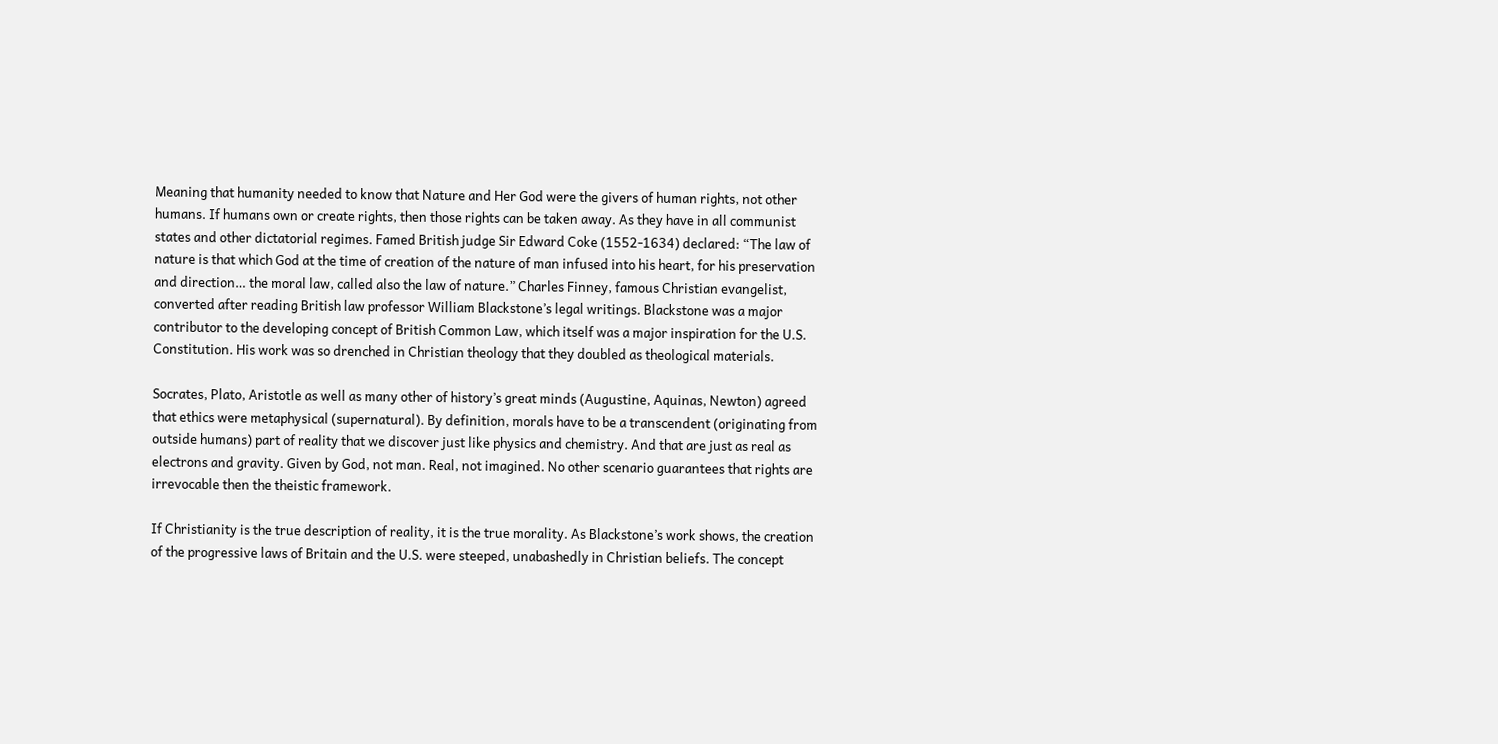Meaning that humanity needed to know that Nature and Her God were the givers of human rights, not other humans. If humans own or create rights, then those rights can be taken away. As they have in all communist states and other dictatorial regimes. Famed British judge Sir Edward Coke (1552-1634) declared: “The law of nature is that which God at the time of creation of the nature of man infused into his heart, for his preservation and direction… the moral law, called also the law of nature.” Charles Finney, famous Christian evangelist, converted after reading British law professor William Blackstone’s legal writings. Blackstone was a major contributor to the developing concept of British Common Law, which itself was a major inspiration for the U.S. Constitution. His work was so drenched in Christian theology that they doubled as theological materials.

Socrates, Plato, Aristotle as well as many other of history’s great minds (Augustine, Aquinas, Newton) agreed that ethics were metaphysical (supernatural). By definition, morals have to be a transcendent (originating from outside humans) part of reality that we discover just like physics and chemistry. And that are just as real as electrons and gravity. Given by God, not man. Real, not imagined. No other scenario guarantees that rights are irrevocable then the theistic framework.

If Christianity is the true description of reality, it is the true morality. As Blackstone’s work shows, the creation of the progressive laws of Britain and the U.S. were steeped, unabashedly in Christian beliefs. The concept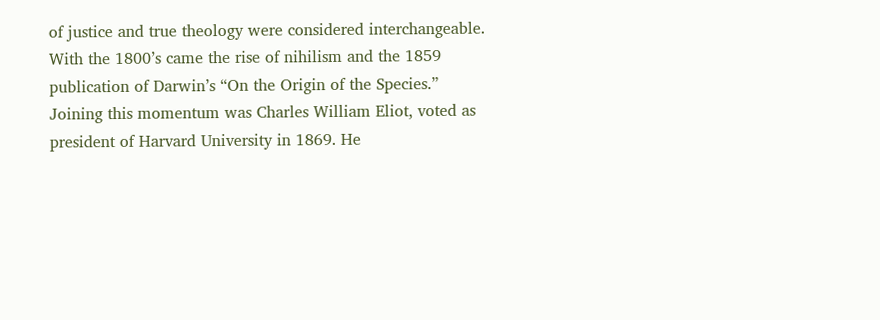of justice and true theology were considered interchangeable. With the 1800’s came the rise of nihilism and the 1859 publication of Darwin’s “On the Origin of the Species.” Joining this momentum was Charles William Eliot, voted as president of Harvard University in 1869. He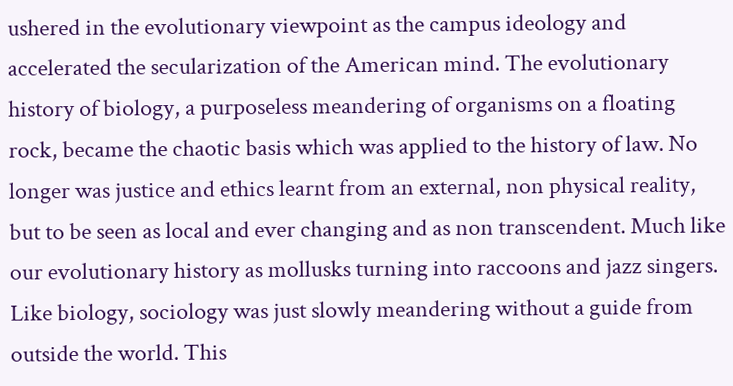ushered in the evolutionary viewpoint as the campus ideology and accelerated the secularization of the American mind. The evolutionary history of biology, a purposeless meandering of organisms on a floating rock, became the chaotic basis which was applied to the history of law. No longer was justice and ethics learnt from an external, non physical reality, but to be seen as local and ever changing and as non transcendent. Much like our evolutionary history as mollusks turning into raccoons and jazz singers. Like biology, sociology was just slowly meandering without a guide from outside the world. This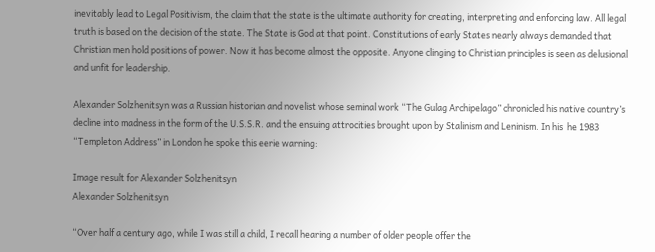inevitably lead to Legal Positivism, the claim that the state is the ultimate authority for creating, interpreting and enforcing law. All legal truth is based on the decision of the state. The State is God at that point. Constitutions of early States nearly always demanded that Christian men hold positions of power. Now it has become almost the opposite. Anyone clinging to Christian principles is seen as delusional and unfit for leadership.

Alexander Solzhenitsyn was a Russian historian and novelist whose seminal work “The Gulag Archipelago” chronicled his native country’s decline into madness in the form of the U.S.S.R. and the ensuing attrocities brought upon by Stalinism and Leninism. In his  he 1983 “Templeton Address” in London he spoke this eerie warning:

Image result for Alexander Solzhenitsyn
Alexander Solzhenitsyn

“Over half a century ago, while I was still a child, I recall hearing a number of older people offer the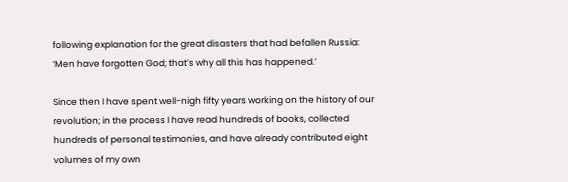following explanation for the great disasters that had befallen Russia: ‘Men have forgotten God; that’s why all this has happened.’

Since then I have spent well-nigh fifty years working on the history of our revolution; in the process I have read hundreds of books, collected hundreds of personal testimonies, and have already contributed eight volumes of my own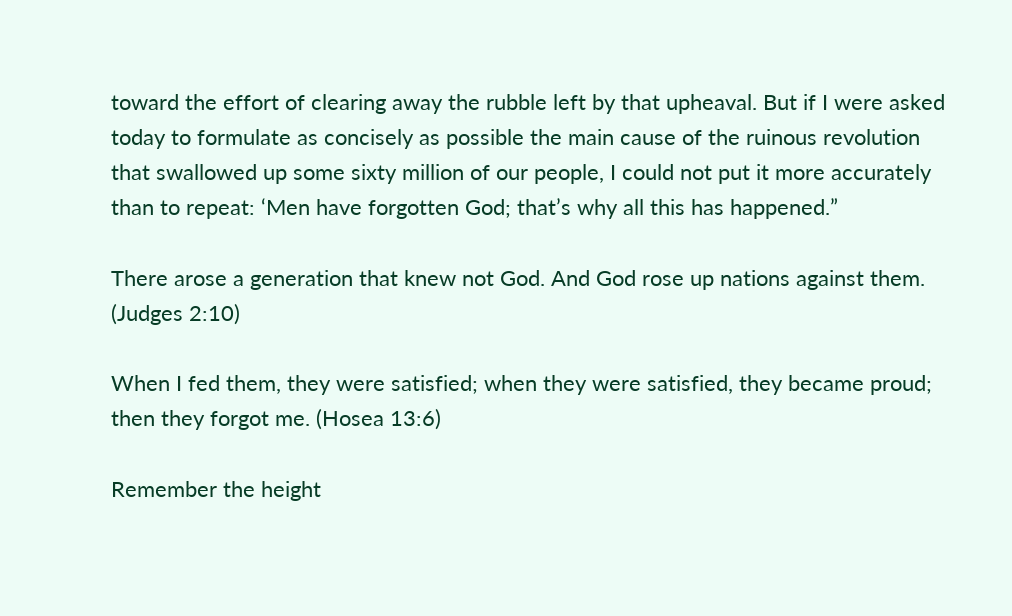toward the effort of clearing away the rubble left by that upheaval. But if I were asked today to formulate as concisely as possible the main cause of the ruinous revolution that swallowed up some sixty million of our people, I could not put it more accurately than to repeat: ‘Men have forgotten God; that’s why all this has happened.”

There arose a generation that knew not God. And God rose up nations against them. (Judges 2:10)

When I fed them, they were satisfied; when they were satisfied, they became proud; then they forgot me. (Hosea 13:6)

Remember the height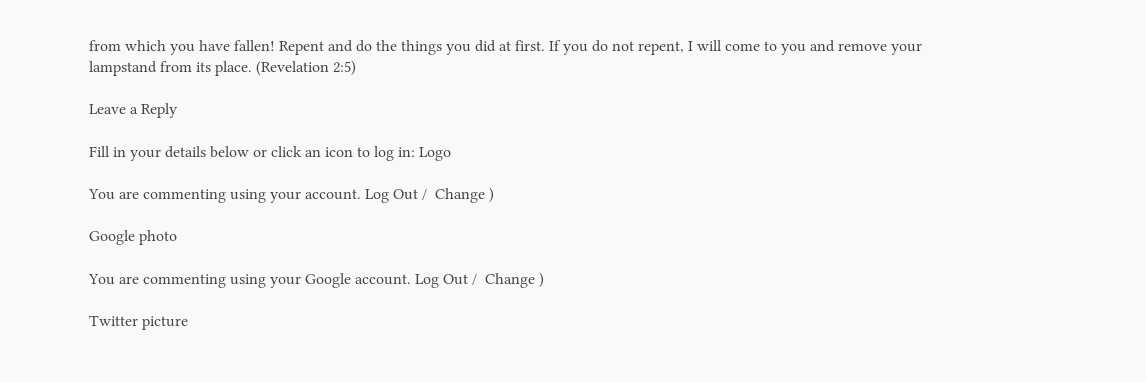from which you have fallen! Repent and do the things you did at first. If you do not repent, I will come to you and remove your lampstand from its place. (Revelation 2:5)

Leave a Reply

Fill in your details below or click an icon to log in: Logo

You are commenting using your account. Log Out /  Change )

Google photo

You are commenting using your Google account. Log Out /  Change )

Twitter picture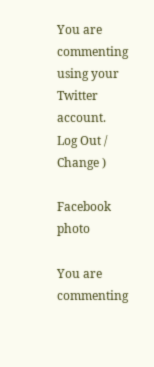You are commenting using your Twitter account. Log Out /  Change )

Facebook photo

You are commenting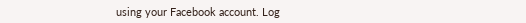using your Facebook account. Log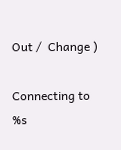Out /  Change )

Connecting to %s